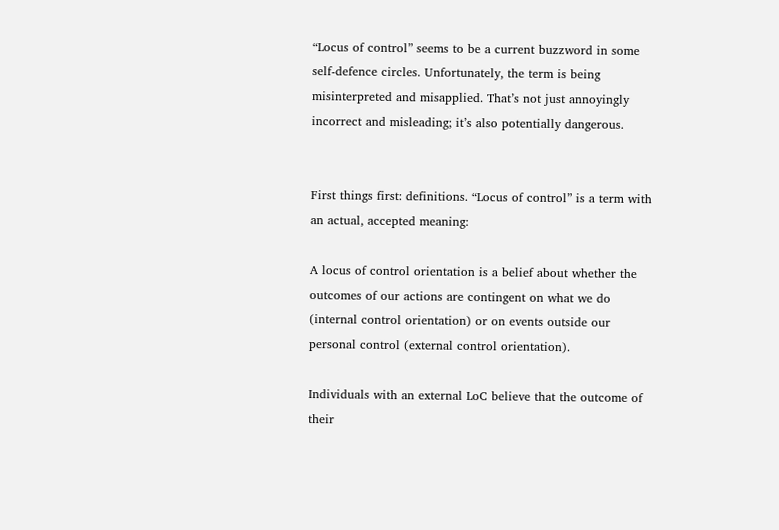“Locus of control” seems to be a current buzzword in some self-defence circles. Unfortunately, the term is being misinterpreted and misapplied. That’s not just annoyingly incorrect and misleading; it’s also potentially dangerous.


First things first: definitions. “Locus of control” is a term with an actual, accepted meaning:

A locus of control orientation is a belief about whether the outcomes of our actions are contingent on what we do (internal control orientation) or on events outside our personal control (external control orientation).

Individuals with an external LoC believe that the outcome of their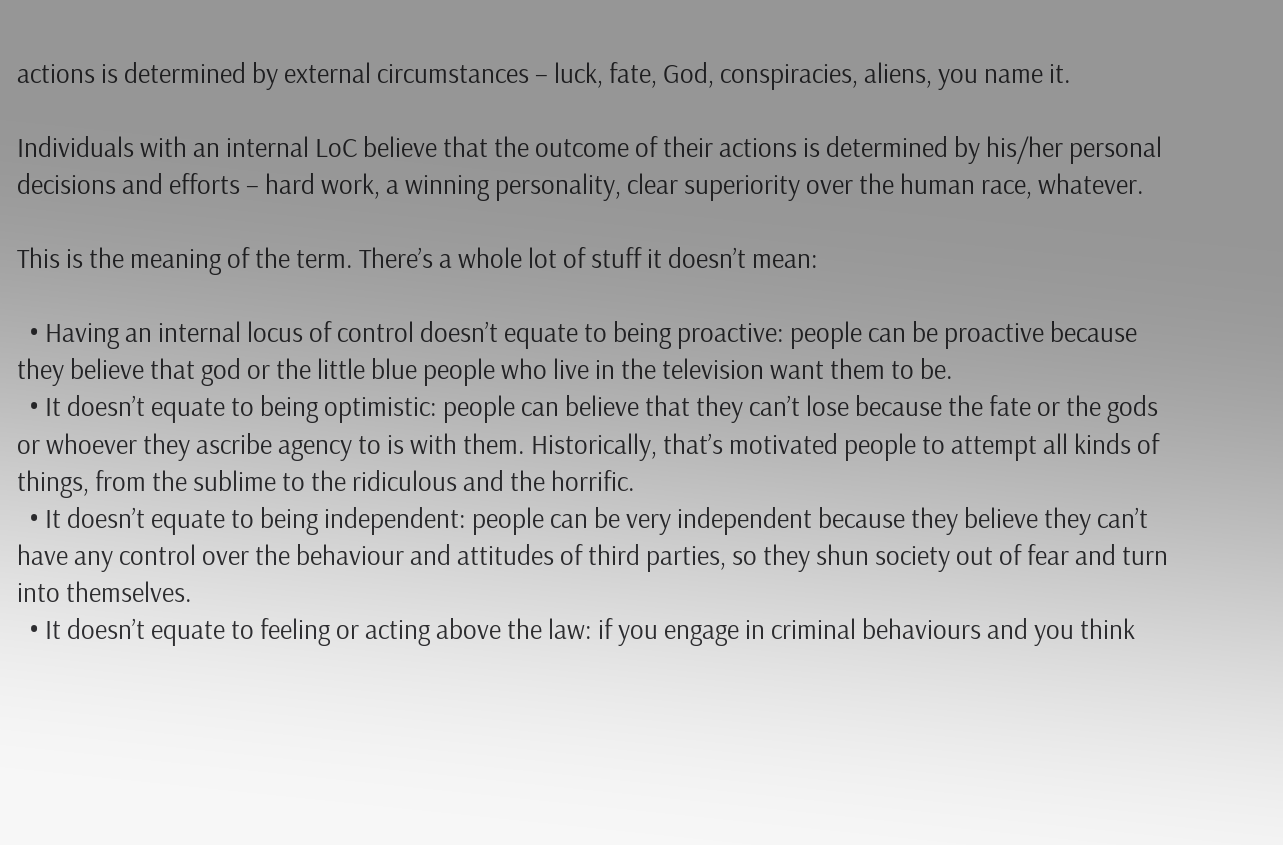actions is determined by external circumstances – luck, fate, God, conspiracies, aliens, you name it.

Individuals with an internal LoC believe that the outcome of their actions is determined by his/her personal decisions and efforts – hard work, a winning personality, clear superiority over the human race, whatever.

This is the meaning of the term. There’s a whole lot of stuff it doesn’t mean:

  • Having an internal locus of control doesn’t equate to being proactive: people can be proactive because they believe that god or the little blue people who live in the television want them to be.
  • It doesn’t equate to being optimistic: people can believe that they can’t lose because the fate or the gods or whoever they ascribe agency to is with them. Historically, that’s motivated people to attempt all kinds of things, from the sublime to the ridiculous and the horrific.
  • It doesn’t equate to being independent: people can be very independent because they believe they can’t have any control over the behaviour and attitudes of third parties, so they shun society out of fear and turn into themselves.
  • It doesn’t equate to feeling or acting above the law: if you engage in criminal behaviours and you think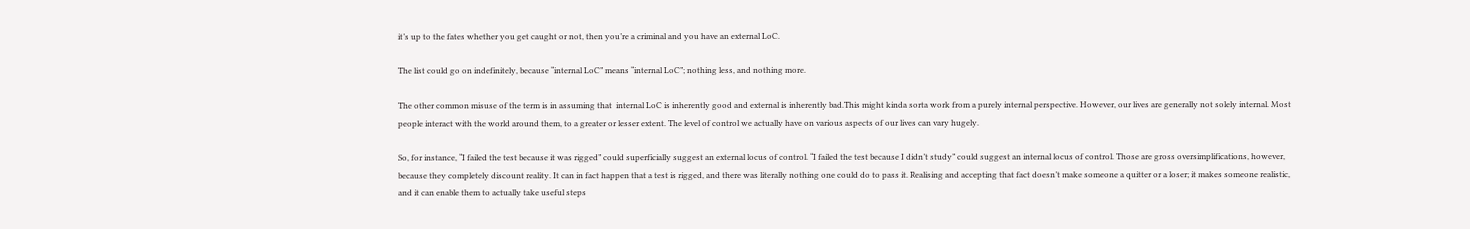it’s up to the fates whether you get caught or not, then you’re a criminal and you have an external LoC.

The list could go on indefinitely, because “internal LoC” means “internal LoC”; nothing less, and nothing more.

The other common misuse of the term is in assuming that  internal LoC is inherently good and external is inherently bad.This might kinda sorta work from a purely internal perspective. However, our lives are generally not solely internal. Most people interact with the world around them, to a greater or lesser extent. The level of control we actually have on various aspects of our lives can vary hugely.

So, for instance, “I failed the test because it was rigged” could superficially suggest an external locus of control. “I failed the test because I didn’t study” could suggest an internal locus of control. Those are gross oversimplifications, however, because they completely discount reality. It can in fact happen that a test is rigged, and there was literally nothing one could do to pass it. Realising and accepting that fact doesn’t make someone a quitter or a loser; it makes someone realistic, and it can enable them to actually take useful steps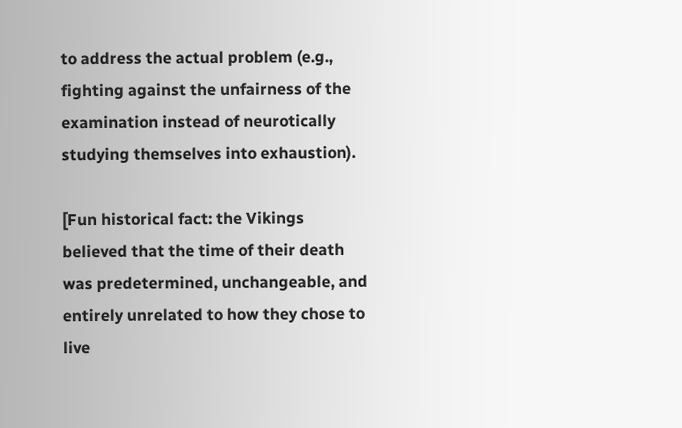to address the actual problem (e.g., fighting against the unfairness of the examination instead of neurotically studying themselves into exhaustion).

[Fun historical fact: the Vikings believed that the time of their death was predetermined, unchangeable, and entirely unrelated to how they chose to live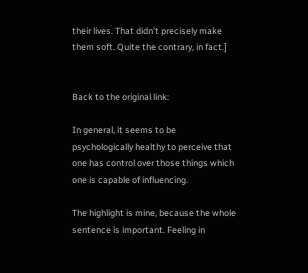their lives. That didn’t precisely make them soft. Quite the contrary, in fact.]


Back to the original link:

In general, it seems to be psychologically healthy to perceive that one has control over those things which one is capable of influencing.

The highlight is mine, because the whole sentence is important. Feeling in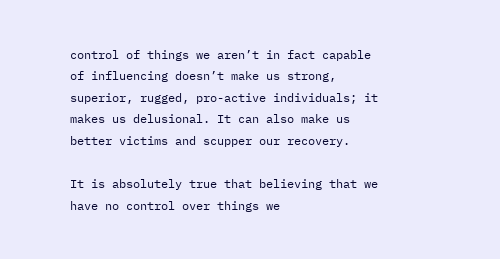control of things we aren’t in fact capable of influencing doesn’t make us strong, superior, rugged, pro-active individuals; it makes us delusional. It can also make us better victims and scupper our recovery.

It is absolutely true that believing that we have no control over things we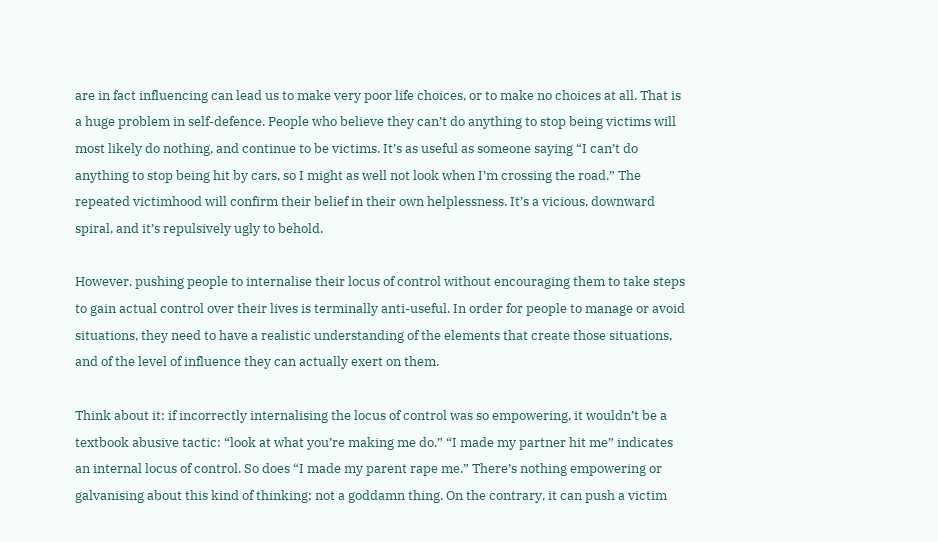are in fact influencing can lead us to make very poor life choices, or to make no choices at all. That is a huge problem in self-defence. People who believe they can’t do anything to stop being victims will most likely do nothing, and continue to be victims. It’s as useful as someone saying “I can’t do anything to stop being hit by cars, so I might as well not look when I’m crossing the road.” The repeated victimhood will confirm their belief in their own helplessness. It’s a vicious, downward spiral, and it’s repulsively ugly to behold.

However, pushing people to internalise their locus of control without encouraging them to take steps to gain actual control over their lives is terminally anti-useful. In order for people to manage or avoid situations, they need to have a realistic understanding of the elements that create those situations, and of the level of influence they can actually exert on them.

Think about it: if incorrectly internalising the locus of control was so empowering, it wouldn’t be a textbook abusive tactic: “look at what you’re making me do.” “I made my partner hit me” indicates an internal locus of control. So does “I made my parent rape me.” There’s nothing empowering or galvanising about this kind of thinking; not a goddamn thing. On the contrary, it can push a victim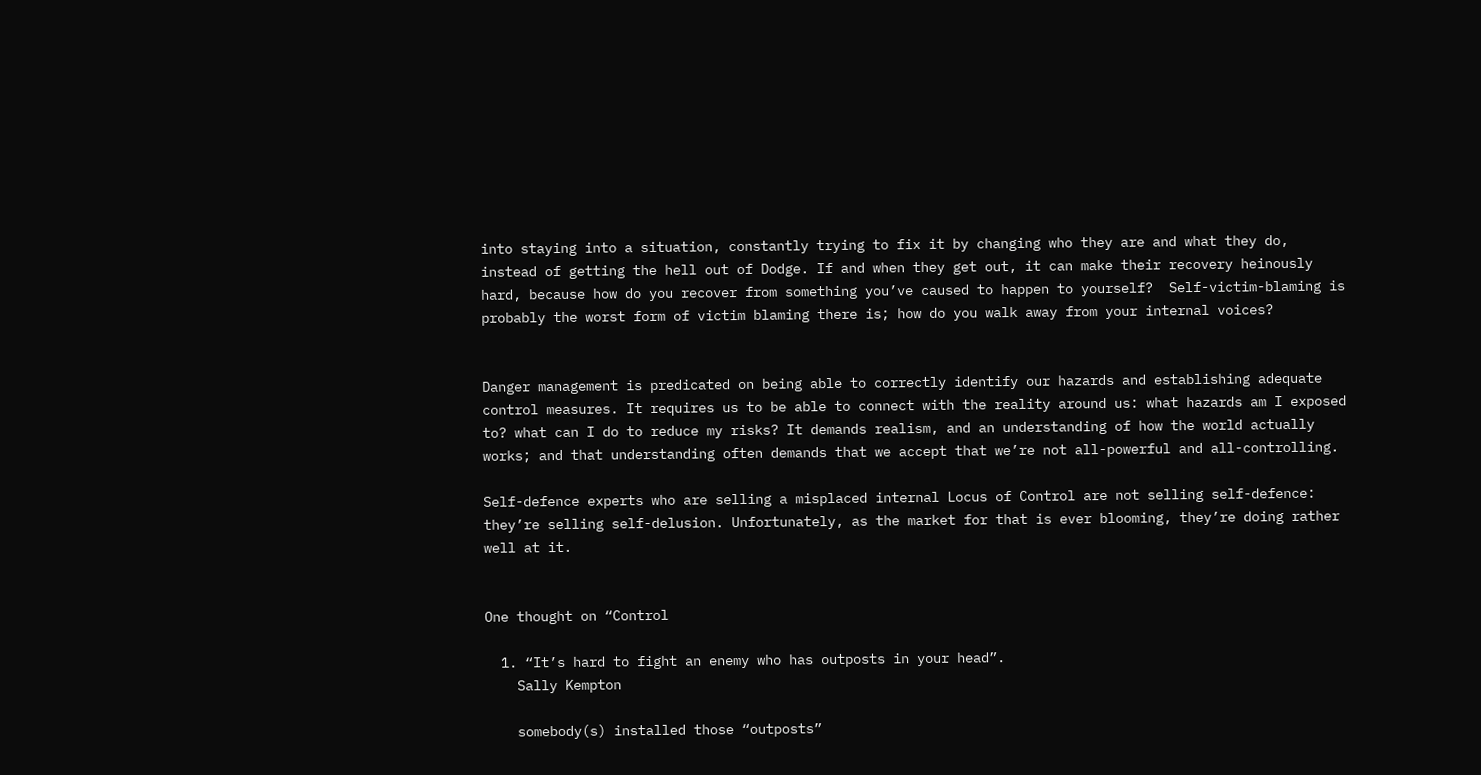into staying into a situation, constantly trying to fix it by changing who they are and what they do, instead of getting the hell out of Dodge. If and when they get out, it can make their recovery heinously hard, because how do you recover from something you’ve caused to happen to yourself?  Self-victim-blaming is probably the worst form of victim blaming there is; how do you walk away from your internal voices?


Danger management is predicated on being able to correctly identify our hazards and establishing adequate control measures. It requires us to be able to connect with the reality around us: what hazards am I exposed to? what can I do to reduce my risks? It demands realism, and an understanding of how the world actually works; and that understanding often demands that we accept that we’re not all-powerful and all-controlling.

Self-defence experts who are selling a misplaced internal Locus of Control are not selling self-defence: they’re selling self-delusion. Unfortunately, as the market for that is ever blooming, they’re doing rather well at it.


One thought on “Control

  1. “It’s hard to fight an enemy who has outposts in your head”.
    Sally Kempton

    somebody(s) installed those “outposts”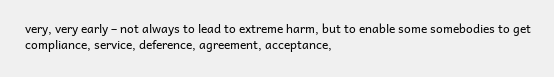very, very early – not always to lead to extreme harm, but to enable some somebodies to get compliance, service, deference, agreement, acceptance,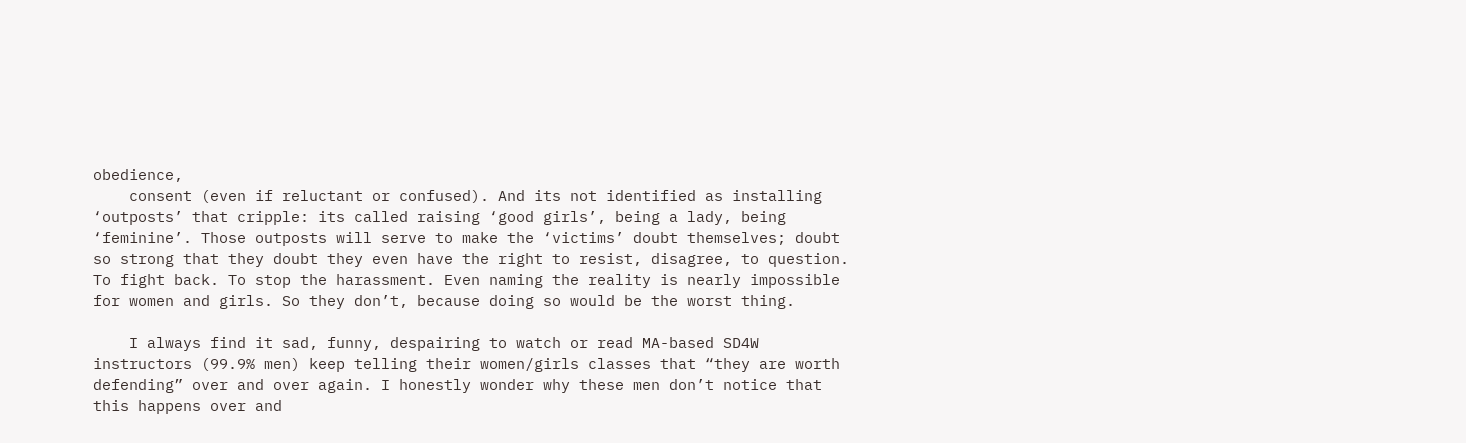obedience,
    consent (even if reluctant or confused). And its not identified as installing ‘outposts’ that cripple: its called raising ‘good girls’, being a lady, being ‘feminine’. Those outposts will serve to make the ‘victims’ doubt themselves; doubt so strong that they doubt they even have the right to resist, disagree, to question. To fight back. To stop the harassment. Even naming the reality is nearly impossible for women and girls. So they don’t, because doing so would be the worst thing.

    I always find it sad, funny, despairing to watch or read MA-based SD4W instructors (99.9% men) keep telling their women/girls classes that “they are worth defending” over and over again. I honestly wonder why these men don’t notice that this happens over and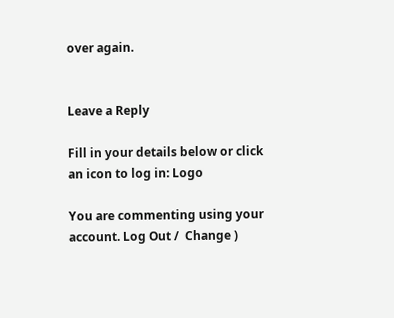over again.


Leave a Reply

Fill in your details below or click an icon to log in: Logo

You are commenting using your account. Log Out /  Change )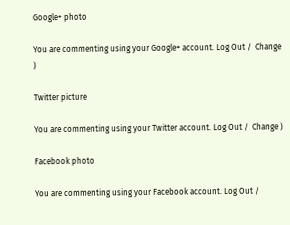Google+ photo

You are commenting using your Google+ account. Log Out /  Change )

Twitter picture

You are commenting using your Twitter account. Log Out /  Change )

Facebook photo

You are commenting using your Facebook account. Log Out /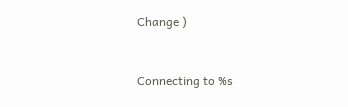Change )


Connecting to %s